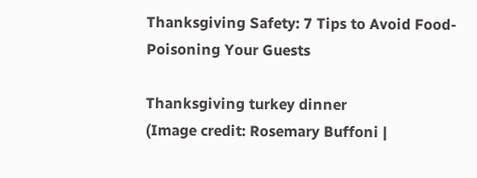Thanksgiving Safety: 7 Tips to Avoid Food-Poisoning Your Guests

Thanksgiving turkey dinner
(Image credit: Rosemary Buffoni |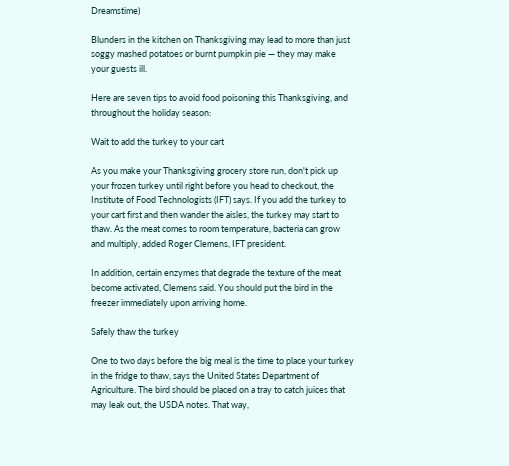Dreamstime)

Blunders in the kitchen on Thanksgiving may lead to more than just soggy mashed potatoes or burnt pumpkin pie — they may make your guests ill.

Here are seven tips to avoid food poisoning this Thanksgiving, and throughout the holiday season:

Wait to add the turkey to your cart

As you make your Thanksgiving grocery store run, don't pick up your frozen turkey until right before you head to checkout, the Institute of Food Technologists (IFT) says. If you add the turkey to your cart first and then wander the aisles, the turkey may start to thaw. As the meat comes to room temperature, bacteria can grow and multiply, added Roger Clemens, IFT president.

In addition, certain enzymes that degrade the texture of the meat become activated, Clemens said. You should put the bird in the freezer immediately upon arriving home.

Safely thaw the turkey

One to two days before the big meal is the time to place your turkey in the fridge to thaw, says the United States Department of Agriculture. The bird should be placed on a tray to catch juices that may leak out, the USDA notes. That way,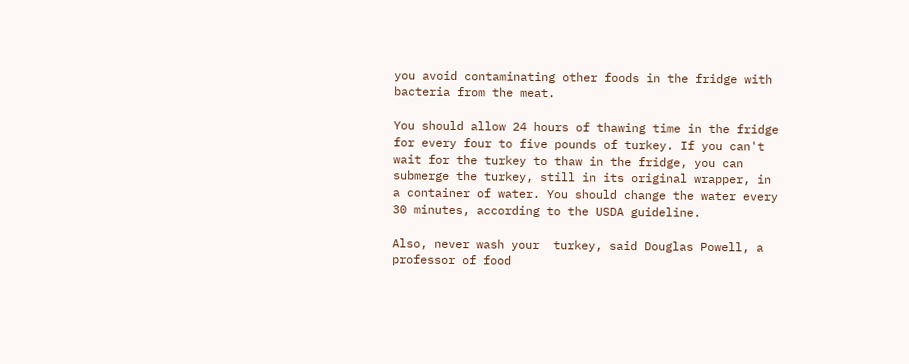you avoid contaminating other foods in the fridge with bacteria from the meat.

You should allow 24 hours of thawing time in the fridge for every four to five pounds of turkey. If you can't wait for the turkey to thaw in the fridge, you can submerge the turkey, still in its original wrapper, in a container of water. You should change the water every 30 minutes, according to the USDA guideline.

Also, never wash your  turkey, said Douglas Powell, a professor of food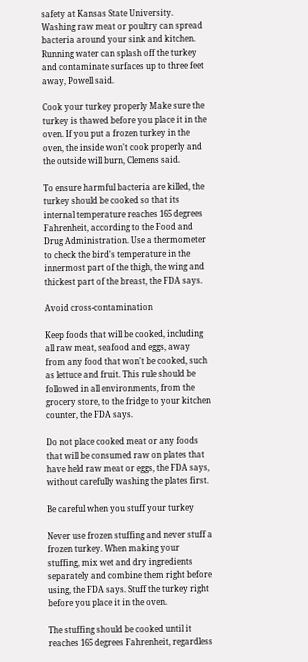safety at Kansas State University. Washing raw meat or poultry can spread bacteria around your sink and kitchen. Running water can splash off the turkey and contaminate surfaces up to three feet away, Powell said.

Cook your turkey properly Make sure the turkey is thawed before you place it in the oven. If you put a frozen turkey in the oven, the inside won't cook properly and the outside will burn, Clemens said.

To ensure harmful bacteria are killed, the turkey should be cooked so that its internal temperature reaches 165 degrees Fahrenheit, according to the Food and Drug Administration. Use a thermometer to check the bird's temperature in the innermost part of the thigh, the wing and thickest part of the breast, the FDA says.

Avoid cross-contamination

Keep foods that will be cooked, including all raw meat, seafood and eggs, away from any food that won't be cooked, such as lettuce and fruit. This rule should be followed in all environments, from the grocery store, to the fridge to your kitchen counter, the FDA says.

Do not place cooked meat or any foods that will be consumed raw on plates that have held raw meat or eggs, the FDA says, without carefully washing the plates first.

Be careful when you stuff your turkey

Never use frozen stuffing and never stuff a frozen turkey. When making your stuffing, mix wet and dry ingredients separately and combine them right before using, the FDA says. Stuff the turkey right before you place it in the oven.

The stuffing should be cooked until it reaches 165 degrees Fahrenheit, regardless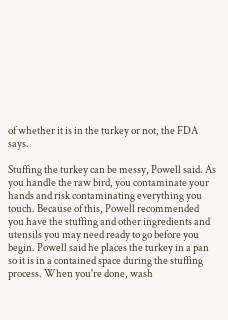of whether it is in the turkey or not, the FDA says.

Stuffing the turkey can be messy, Powell said. As you handle the raw bird, you contaminate your hands and risk contaminating everything you touch. Because of this, Powell recommended you have the stuffing and other ingredients and utensils you may need ready to go before you begin. Powell said he places the turkey in a pan so it is in a contained space during the stuffing process. When you're done, wash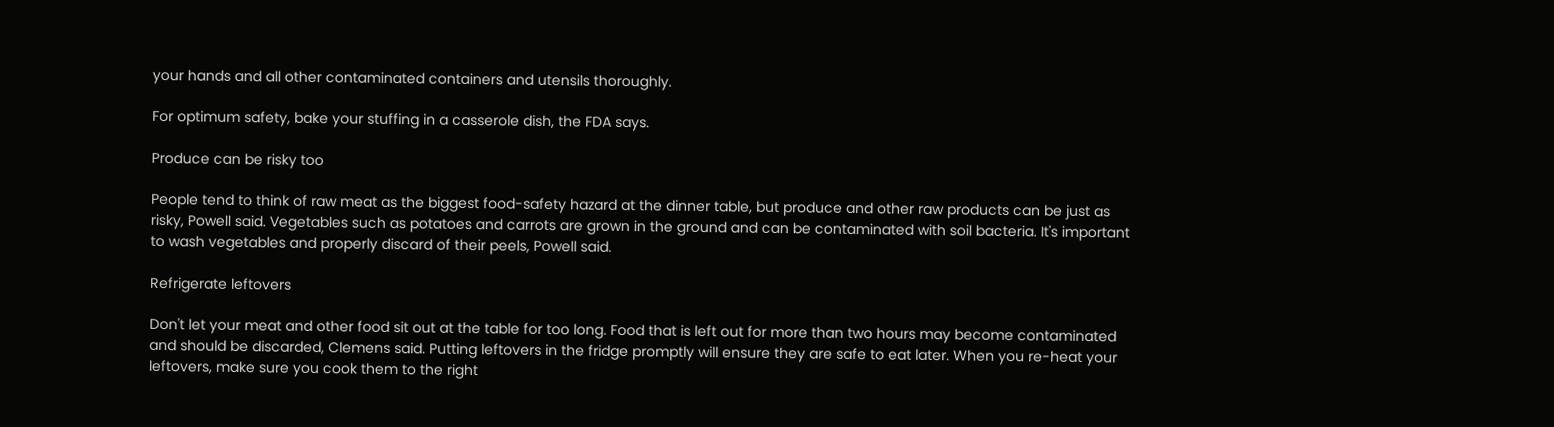your hands and all other contaminated containers and utensils thoroughly.

For optimum safety, bake your stuffing in a casserole dish, the FDA says.

Produce can be risky too

People tend to think of raw meat as the biggest food-safety hazard at the dinner table, but produce and other raw products can be just as risky, Powell said. Vegetables such as potatoes and carrots are grown in the ground and can be contaminated with soil bacteria. It's important to wash vegetables and properly discard of their peels, Powell said.

Refrigerate leftovers

Don't let your meat and other food sit out at the table for too long. Food that is left out for more than two hours may become contaminated and should be discarded, Clemens said. Putting leftovers in the fridge promptly will ensure they are safe to eat later. When you re-heat your leftovers, make sure you cook them to the right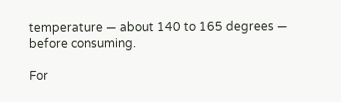temperature — about 140 to 165 degrees — before consuming.

For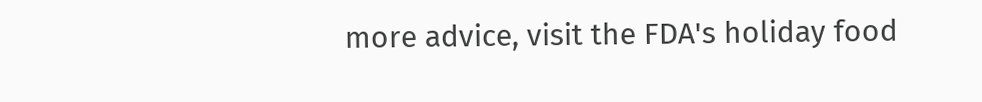more advice, visit the FDA's holiday food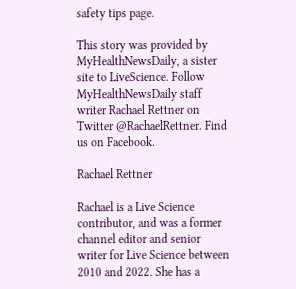safety tips page.

This story was provided by MyHealthNewsDaily, a sister site to LiveScience. Follow MyHealthNewsDaily staff writer Rachael Rettner on Twitter @RachaelRettner. Find us on Facebook.

Rachael Rettner

Rachael is a Live Science contributor, and was a former channel editor and senior writer for Live Science between 2010 and 2022. She has a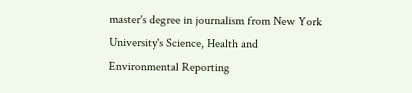master's degree in journalism from New York University's Science, Health and Environmental Reporting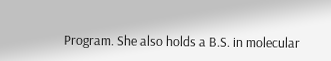Program. She also holds a B.S. in molecular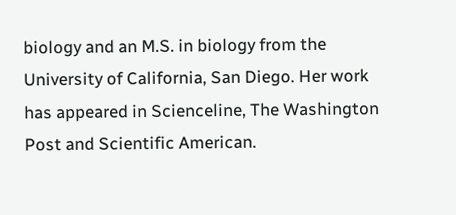biology and an M.S. in biology from the University of California, San Diego. Her work has appeared in Scienceline, The Washington Post and Scientific American.